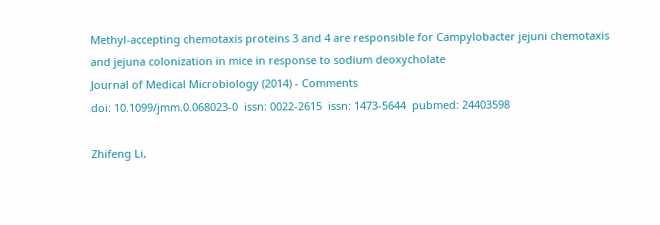Methyl-accepting chemotaxis proteins 3 and 4 are responsible for Campylobacter jejuni chemotaxis and jejuna colonization in mice in response to sodium deoxycholate
Journal of Medical Microbiology (2014) - Comments
doi: 10.1099/jmm.0.068023-0  issn: 0022-2615  issn: 1473-5644  pubmed: 24403598

Zhifeng Li,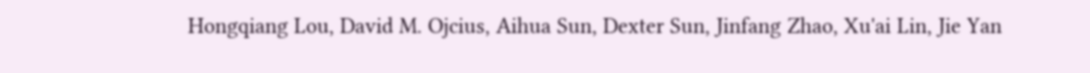Hongqiang Lou, David M. Ojcius, Aihua Sun, Dexter Sun, Jinfang Zhao, Xu'ai Lin, Jie Yan